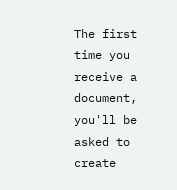The first time you receive a document, you'll be asked to create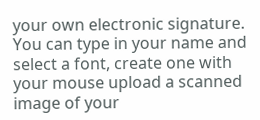your own electronic signature. You can type in your name and select a font, create one with your mouse upload a scanned image of your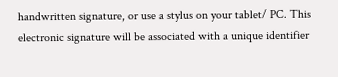handwritten signature, or use a stylus on your tablet/ PC. This electronic signature will be associated with a unique identifier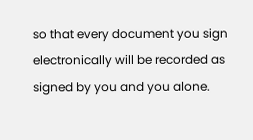so that every document you sign electronically will be recorded as signed by you and you alone.